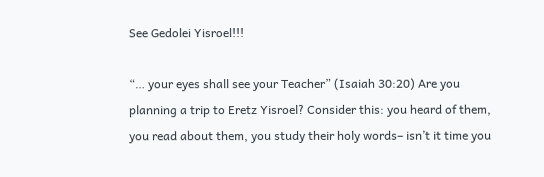See Gedolei Yisroel!!!

“… your eyes shall see your Teacher” (Isaiah 30:20) Are you planning a trip to Eretz Yisroel? Consider this: you heard of them, you read about them, you study their holy words– isn’t it time you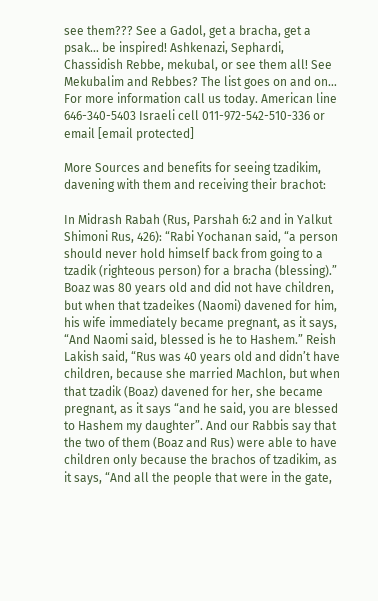see them??? See a Gadol, get a bracha, get a psak… be inspired! Ashkenazi, Sephardi, Chassidish Rebbe, mekubal, or see them all! See Mekubalim and Rebbes? The list goes on and on… For more information call us today. American line 646-340-5403 Israeli cell 011-972-542-510-336 or email [email protected]

More Sources and benefits for seeing tzadikim, davening with them and receiving their brachot:

In Midrash Rabah (Rus, Parshah 6:2 and in Yalkut Shimoni Rus, 426): “Rabi Yochanan said, “a person should never hold himself back from going to a tzadik (righteous person) for a bracha (blessing).” Boaz was 80 years old and did not have children, but when that tzadeikes (Naomi) davened for him, his wife immediately became pregnant, as it says, “And Naomi said, blessed is he to Hashem.” Reish Lakish said, “Rus was 40 years old and didn’t have children, because she married Machlon, but when that tzadik (Boaz) davened for her, she became pregnant, as it says “and he said, you are blessed to Hashem my daughter”. And our Rabbis say that the two of them (Boaz and Rus) were able to have children only because the brachos of tzadikim, as it says, “And all the people that were in the gate,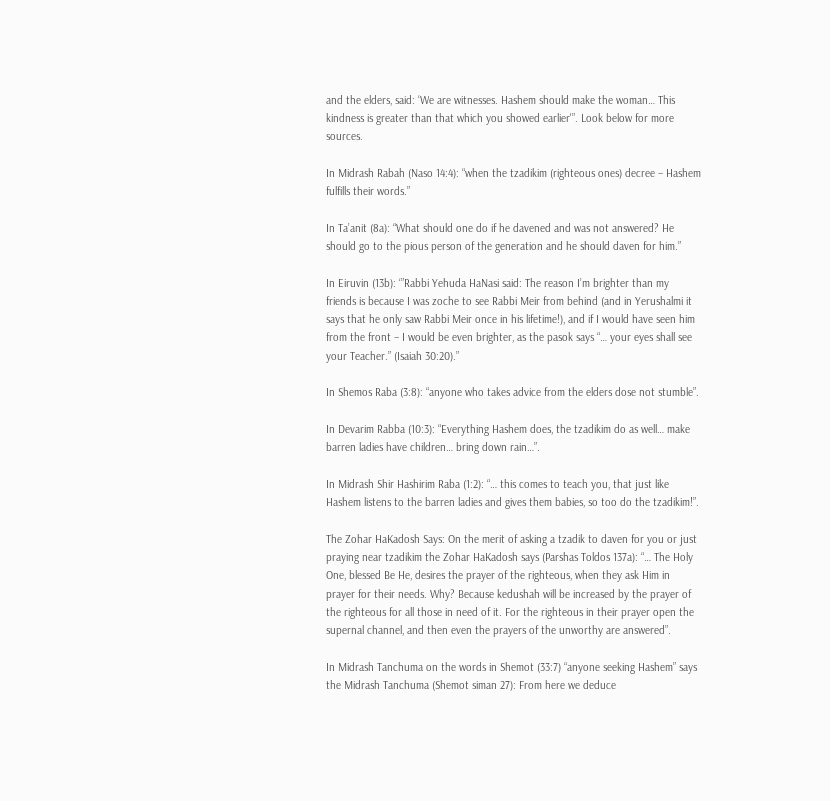and the elders, said: ‘We are witnesses. Hashem should make the woman… This kindness is greater than that which you showed earlier'”. Look below for more sources.

In Midrash Rabah (Naso 14:4): “when the tzadikim (righteous ones) decree – Hashem fulfills their words.”

In Ta’anit (8a): “What should one do if he davened and was not answered? He should go to the pious person of the generation and he should daven for him.”

In Eiruvin (13b): ‘”Rabbi Yehuda HaNasi said: The reason I’m brighter than my friends is because I was zoche to see Rabbi Meir from behind (and in Yerushalmi it says that he only saw Rabbi Meir once in his lifetime!), and if I would have seen him from the front – I would be even brighter, as the pasok says “… your eyes shall see your Teacher.” (Isaiah 30:20).”

In Shemos Raba (3:8): “anyone who takes advice from the elders dose not stumble”.

In Devarim Rabba (10:3): “Everything Hashem does, the tzadikim do as well… make barren ladies have children… bring down rain…”.

In Midrash Shir Hashirim Raba (1:2): “… this comes to teach you, that just like Hashem listens to the barren ladies and gives them babies, so too do the tzadikim!”.

The Zohar HaKadosh Says: On the merit of asking a tzadik to daven for you or just praying near tzadikim the Zohar HaKadosh says (Parshas Toldos 137a): “… The Holy One, blessed Be He, desires the prayer of the righteous, when they ask Him in prayer for their needs. Why? Because kedushah will be increased by the prayer of the righteous for all those in need of it. For the righteous in their prayer open the supernal channel, and then even the prayers of the unworthy are answered”.

In Midrash Tanchuma on the words in Shemot (33:7) “anyone seeking Hashem” says the Midrash Tanchuma (Shemot siman 27): From here we deduce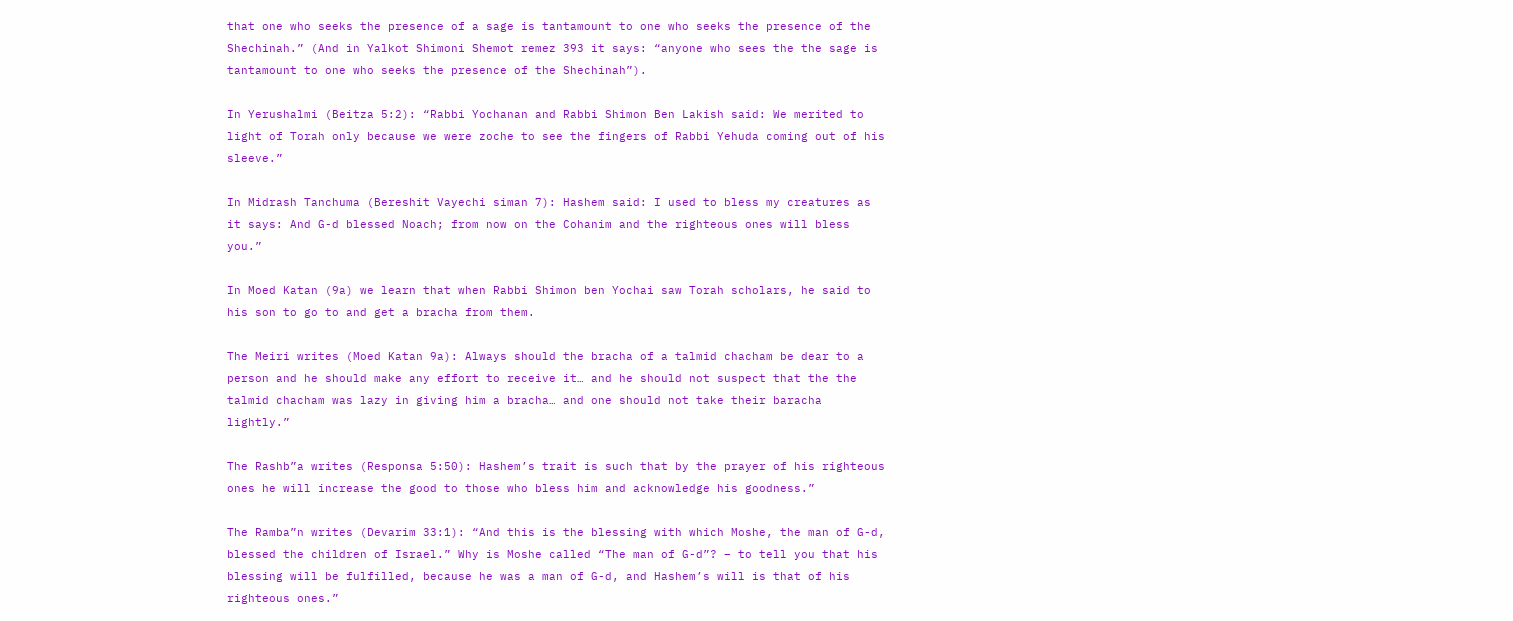that one who seeks the presence of a sage is tantamount to one who seeks the presence of the Shechinah.” (And in Yalkot Shimoni Shemot remez 393 it says: “anyone who sees the the sage is tantamount to one who seeks the presence of the Shechinah”).

In Yerushalmi (Beitza 5:2): “Rabbi Yochanan and Rabbi Shimon Ben Lakish said: We merited to light of Torah only because we were zoche to see the fingers of Rabbi Yehuda coming out of his sleeve.”

In Midrash Tanchuma (Bereshit Vayechi siman 7): Hashem said: I used to bless my creatures as it says: And G-d blessed Noach; from now on the Cohanim and the righteous ones will bless you.”

In Moed Katan (9a) we learn that when Rabbi Shimon ben Yochai saw Torah scholars, he said to his son to go to and get a bracha from them.

The Meiri writes (Moed Katan 9a): Always should the bracha of a talmid chacham be dear to a person and he should make any effort to receive it… and he should not suspect that the the talmid chacham was lazy in giving him a bracha… and one should not take their baracha lightly.”

The Rashb”a writes (Responsa 5:50): Hashem’s trait is such that by the prayer of his righteous ones he will increase the good to those who bless him and acknowledge his goodness.”

The Ramba”n writes (Devarim 33:1): “And this is the blessing with which Moshe, the man of G-d, blessed the children of Israel.” Why is Moshe called “The man of G-d”? – to tell you that his blessing will be fulfilled, because he was a man of G-d, and Hashem’s will is that of his righteous ones.”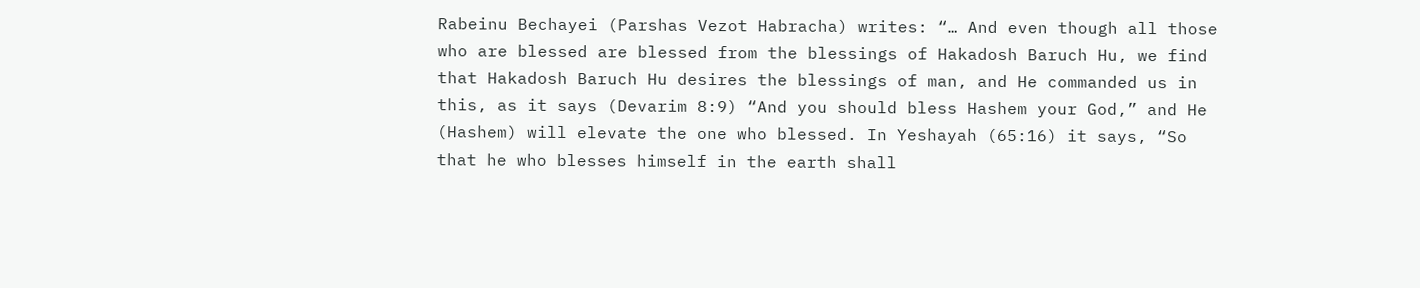Rabeinu Bechayei (Parshas Vezot Habracha) writes: “… And even though all those who are blessed are blessed from the blessings of Hakadosh Baruch Hu, we find that Hakadosh Baruch Hu desires the blessings of man, and He commanded us in this, as it says (Devarim 8:9) “And you should bless Hashem your God,” and He (Hashem) will elevate the one who blessed. In Yeshayah (65:16) it says, “So that he who blesses himself in the earth shall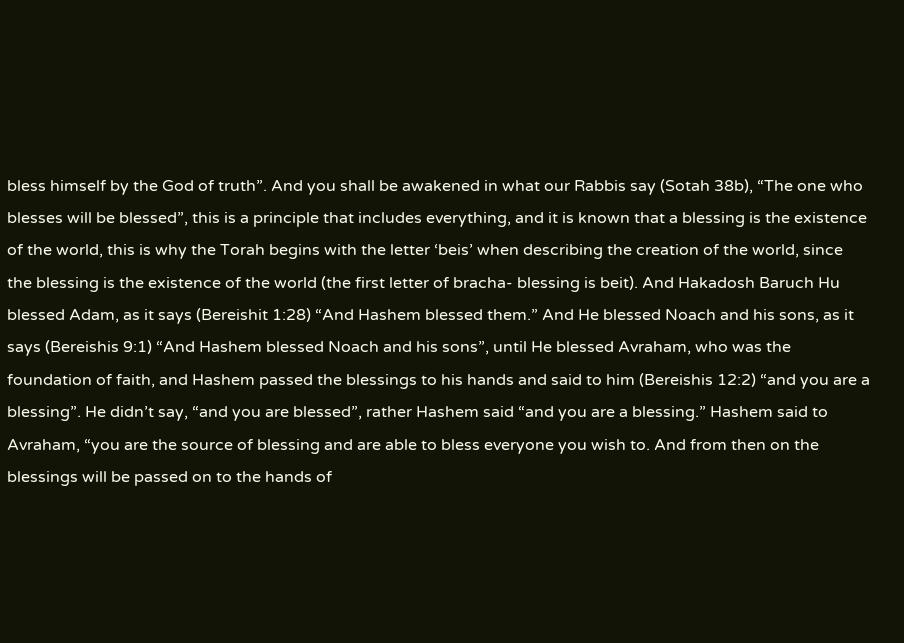bless himself by the God of truth”. And you shall be awakened in what our Rabbis say (Sotah 38b), “The one who blesses will be blessed”, this is a principle that includes everything, and it is known that a blessing is the existence of the world, this is why the Torah begins with the letter ‘beis’ when describing the creation of the world, since the blessing is the existence of the world (the first letter of bracha- blessing is beit). And Hakadosh Baruch Hu blessed Adam, as it says (Bereishit 1:28) “And Hashem blessed them.” And He blessed Noach and his sons, as it says (Bereishis 9:1) “And Hashem blessed Noach and his sons”, until He blessed Avraham, who was the foundation of faith, and Hashem passed the blessings to his hands and said to him (Bereishis 12:2) “and you are a blessing”. He didn’t say, “and you are blessed”, rather Hashem said “and you are a blessing.” Hashem said to Avraham, “you are the source of blessing and are able to bless everyone you wish to. And from then on the blessings will be passed on to the hands of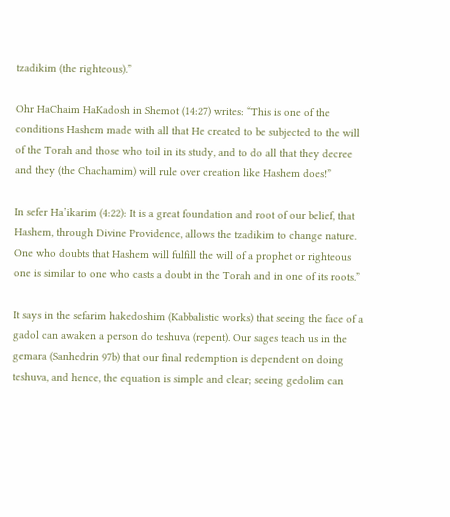tzadikim (the righteous).”

Ohr HaChaim HaKadosh in Shemot (14:27) writes: “This is one of the conditions Hashem made with all that He created to be subjected to the will of the Torah and those who toil in its study, and to do all that they decree and they (the Chachamim) will rule over creation like Hashem does!”

In sefer Ha’ikarim (4:22): It is a great foundation and root of our belief, that Hashem, through Divine Providence, allows the tzadikim to change nature. One who doubts that Hashem will fulfill the will of a prophet or righteous one is similar to one who casts a doubt in the Torah and in one of its roots.”

It says in the sefarim hakedoshim (Kabbalistic works) that seeing the face of a gadol can awaken a person do teshuva (repent). Our sages teach us in the gemara (Sanhedrin 97b) that our final redemption is dependent on doing teshuva, and hence, the equation is simple and clear; seeing gedolim can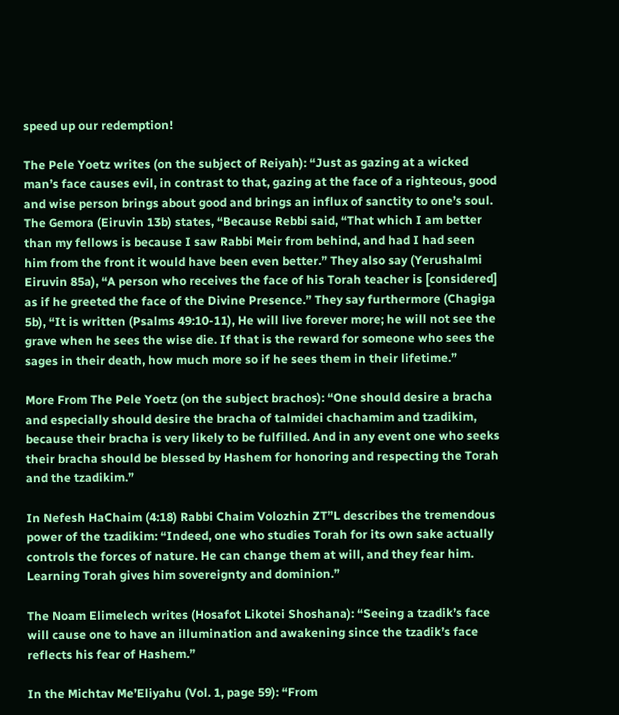speed up our redemption!

The Pele Yoetz writes (on the subject of Reiyah): “Just as gazing at a wicked man’s face causes evil, in contrast to that, gazing at the face of a righteous, good and wise person brings about good and brings an influx of sanctity to one’s soul. The Gemora (Eiruvin 13b) states, “Because Rebbi said, “That which I am better than my fellows is because I saw Rabbi Meir from behind, and had I had seen him from the front it would have been even better.” They also say (Yerushalmi Eiruvin 85a), “A person who receives the face of his Torah teacher is [considered] as if he greeted the face of the Divine Presence.” They say furthermore (Chagiga 5b), “It is written (Psalms 49:10-11), He will live forever more; he will not see the grave when he sees the wise die. If that is the reward for someone who sees the sages in their death, how much more so if he sees them in their lifetime.”

More From The Pele Yoetz (on the subject brachos): “One should desire a bracha and especially should desire the bracha of talmidei chachamim and tzadikim, because their bracha is very likely to be fulfilled. And in any event one who seeks their bracha should be blessed by Hashem for honoring and respecting the Torah and the tzadikim.”

In Nefesh HaChaim (4:18) Rabbi Chaim Volozhin ZT”L describes the tremendous power of the tzadikim: “Indeed, one who studies Torah for its own sake actually controls the forces of nature. He can change them at will, and they fear him. Learning Torah gives him sovereignty and dominion.”

The Noam Elimelech writes (Hosafot Likotei Shoshana): “Seeing a tzadik’s face will cause one to have an illumination and awakening since the tzadik’s face reflects his fear of Hashem.”

In the Michtav Me’Eliyahu (Vol. 1, page 59): “From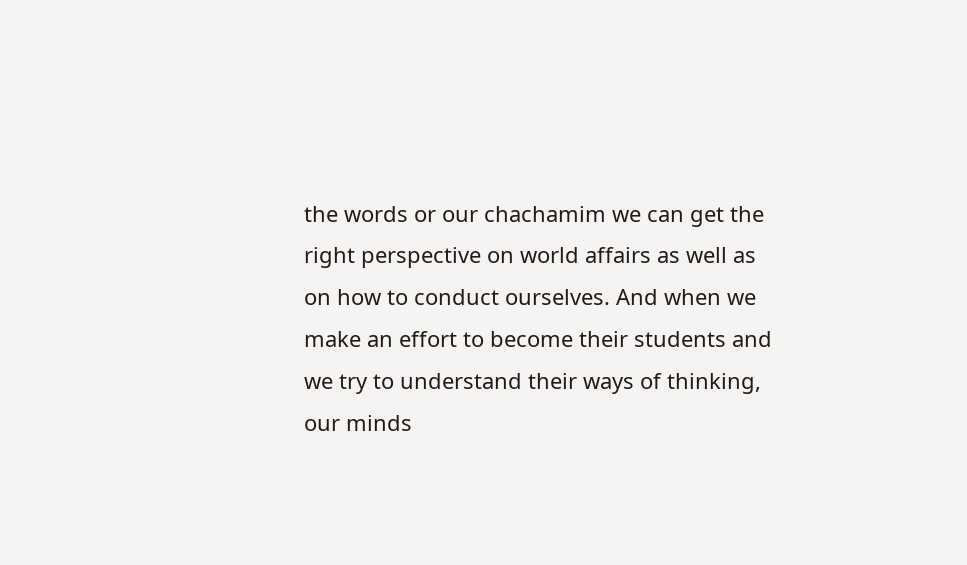the words or our chachamim we can get the right perspective on world affairs as well as on how to conduct ourselves. And when we make an effort to become their students and we try to understand their ways of thinking, our minds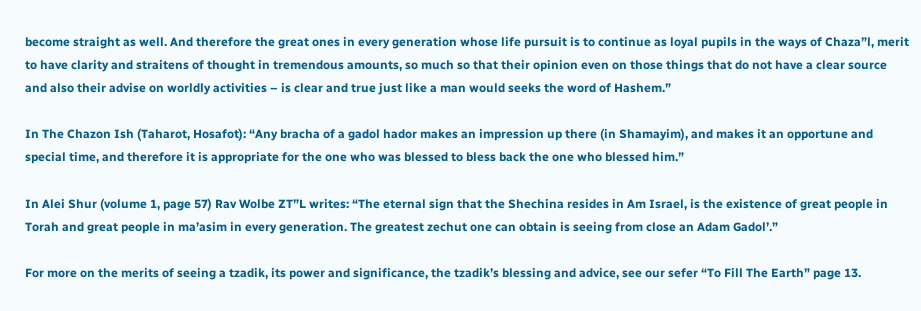become straight as well. And therefore the great ones in every generation whose life pursuit is to continue as loyal pupils in the ways of Chaza”l, merit to have clarity and straitens of thought in tremendous amounts, so much so that their opinion even on those things that do not have a clear source and also their advise on worldly activities – is clear and true just like a man would seeks the word of Hashem.”

In The Chazon Ish (Taharot, Hosafot): “Any bracha of a gadol hador makes an impression up there (in Shamayim), and makes it an opportune and special time, and therefore it is appropriate for the one who was blessed to bless back the one who blessed him.”

In Alei Shur (volume 1, page 57) Rav Wolbe ZT”L writes: “The eternal sign that the Shechina resides in Am Israel, is the existence of great people in Torah and great people in ma’asim in every generation. The greatest zechut one can obtain is seeing from close an Adam Gadol’.”

For more on the merits of seeing a tzadik, its power and significance, the tzadik’s blessing and advice, see our sefer “To Fill The Earth” page 13.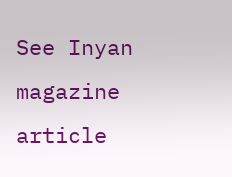See Inyan magazine article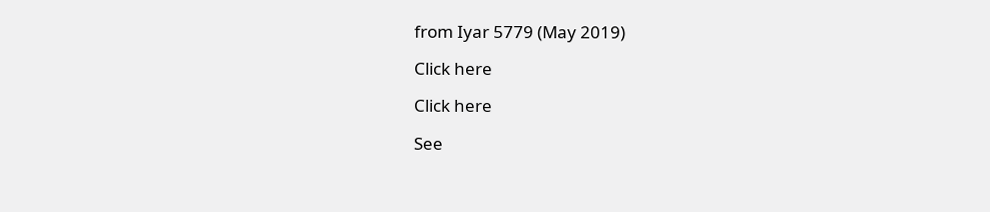from Iyar 5779 (May 2019)

Click here

Click here

See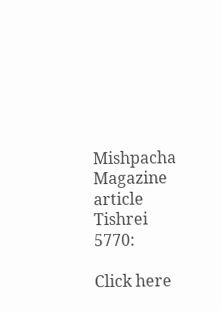Mishpacha Magazine article Tishrei 5770:

Click here